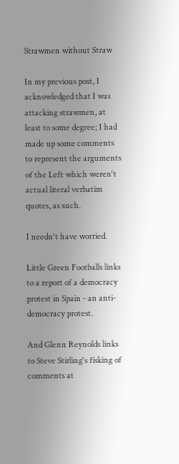Strawmen without Straw

In my previous post, I acknowledged that I was attacking strawmen, at least to some degree; I had made up some comments to represent the arguments of the Left which weren't actual literal verbatim quotes, as such.

I needn't have worried.

Little Green Footballs links to a report of a democracy protest in Spain - an anti-democracy protest.

And Glenn Reynolds links to Steve Stirling's fisking of comments at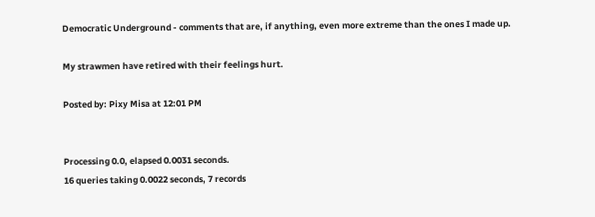Democratic Underground - comments that are, if anything, even more extreme than the ones I made up.

My strawmen have retired with their feelings hurt.

Posted by: Pixy Misa at 12:01 PM


Processing 0.0, elapsed 0.0031 seconds.
16 queries taking 0.0022 seconds, 7 records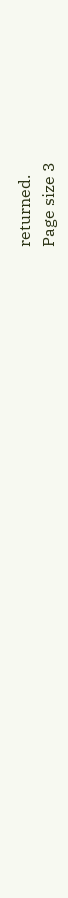returned.
Page size 3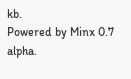kb.
Powered by Minx 0.7 alpha.